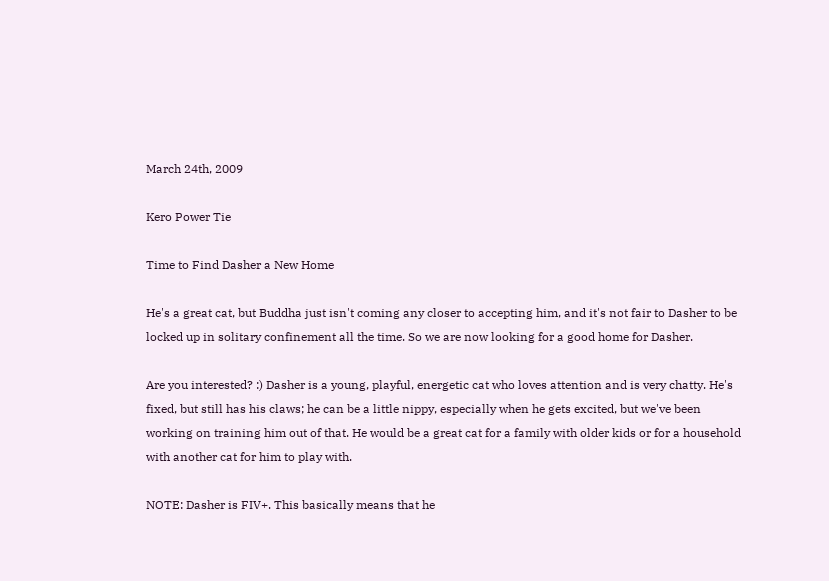March 24th, 2009

Kero Power Tie

Time to Find Dasher a New Home

He's a great cat, but Buddha just isn't coming any closer to accepting him, and it's not fair to Dasher to be locked up in solitary confinement all the time. So we are now looking for a good home for Dasher.

Are you interested? :) Dasher is a young, playful, energetic cat who loves attention and is very chatty. He's fixed, but still has his claws; he can be a little nippy, especially when he gets excited, but we've been working on training him out of that. He would be a great cat for a family with older kids or for a household with another cat for him to play with.

NOTE: Dasher is FIV+. This basically means that he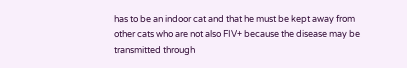has to be an indoor cat and that he must be kept away from other cats who are not also FIV+ because the disease may be transmitted through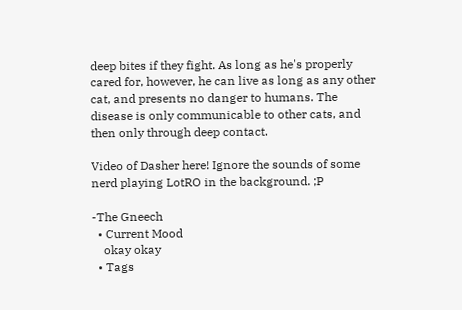deep bites if they fight. As long as he's properly cared for, however, he can live as long as any other cat, and presents no danger to humans. The disease is only communicable to other cats, and then only through deep contact.

Video of Dasher here! Ignore the sounds of some nerd playing LotRO in the background. ;P

-The Gneech
  • Current Mood
    okay okay
  • Tags